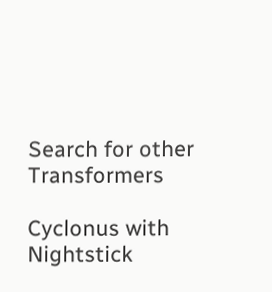Search for other Transformers

Cyclonus with Nightstick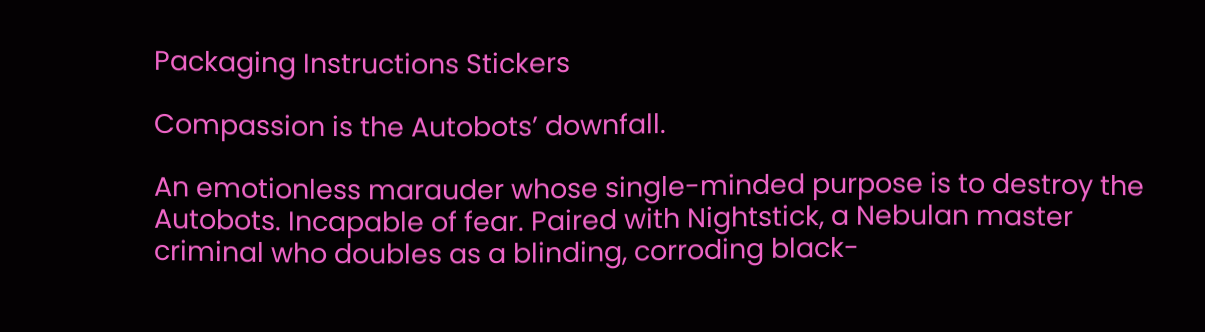Packaging Instructions Stickers

Compassion is the Autobots’ downfall.

An emotionless marauder whose single-minded purpose is to destroy the Autobots. Incapable of fear. Paired with Nightstick, a Nebulan master criminal who doubles as a blinding, corroding black-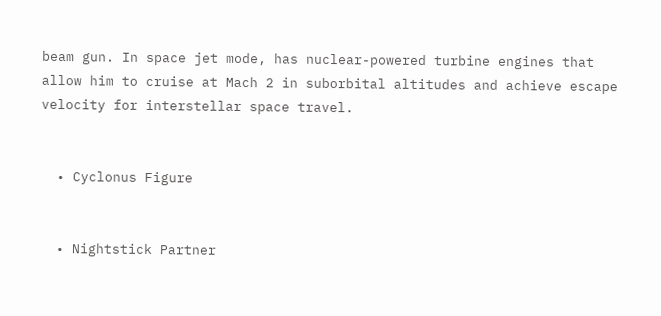beam gun. In space jet mode, has nuclear-powered turbine engines that allow him to cruise at Mach 2 in suborbital altitudes and achieve escape velocity for interstellar space travel.


  • Cyclonus Figure


  • Nightstick Partner